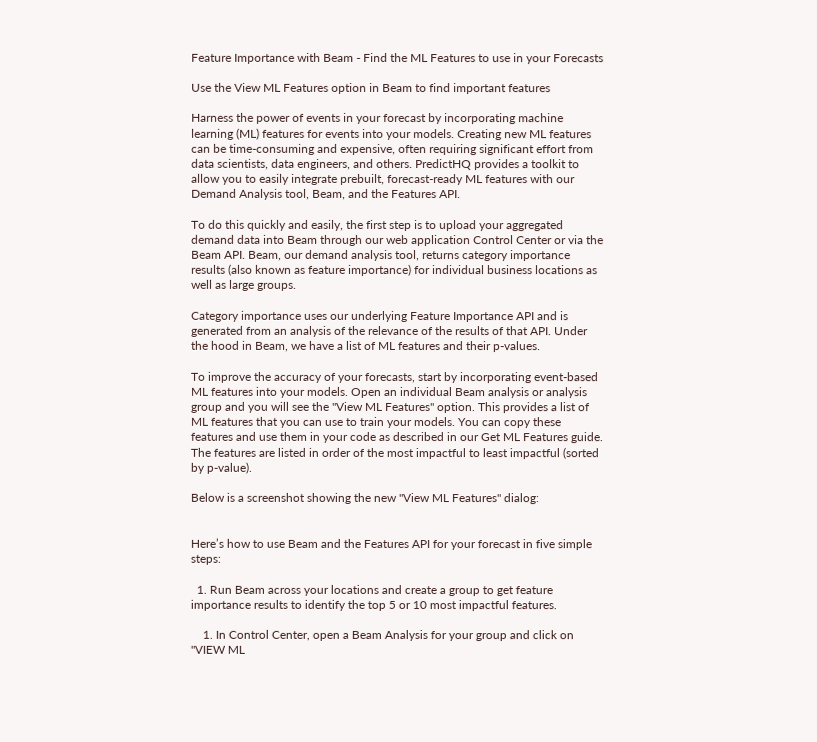Feature Importance with Beam - Find the ML Features to use in your Forecasts

Use the View ML Features option in Beam to find important features

Harness the power of events in your forecast by incorporating machine learning (ML) features for events into your models. Creating new ML features can be time-consuming and expensive, often requiring significant effort from data scientists, data engineers, and others. PredictHQ provides a toolkit to allow you to easily integrate prebuilt, forecast-ready ML features with our Demand Analysis tool, Beam, and the Features API.

To do this quickly and easily, the first step is to upload your aggregated demand data into Beam through our web application Control Center or via the Beam API. Beam, our demand analysis tool, returns category importance results (also known as feature importance) for individual business locations as well as large groups.

Category importance uses our underlying Feature Importance API and is generated from an analysis of the relevance of the results of that API. Under the hood in Beam, we have a list of ML features and their p-values.

To improve the accuracy of your forecasts, start by incorporating event-based ML features into your models. Open an individual Beam analysis or analysis group and you will see the "View ML Features" option. This provides a list of ML features that you can use to train your models. You can copy these features and use them in your code as described in our Get ML Features guide. The features are listed in order of the most impactful to least impactful (sorted by p-value).

Below is a screenshot showing the new "View ML Features" dialog:


Here’s how to use Beam and the Features API for your forecast in five simple steps:

  1. Run Beam across your locations and create a group to get feature importance results to identify the top 5 or 10 most impactful features.

    1. In Control Center, open a Beam Analysis for your group and click on "VIEW ML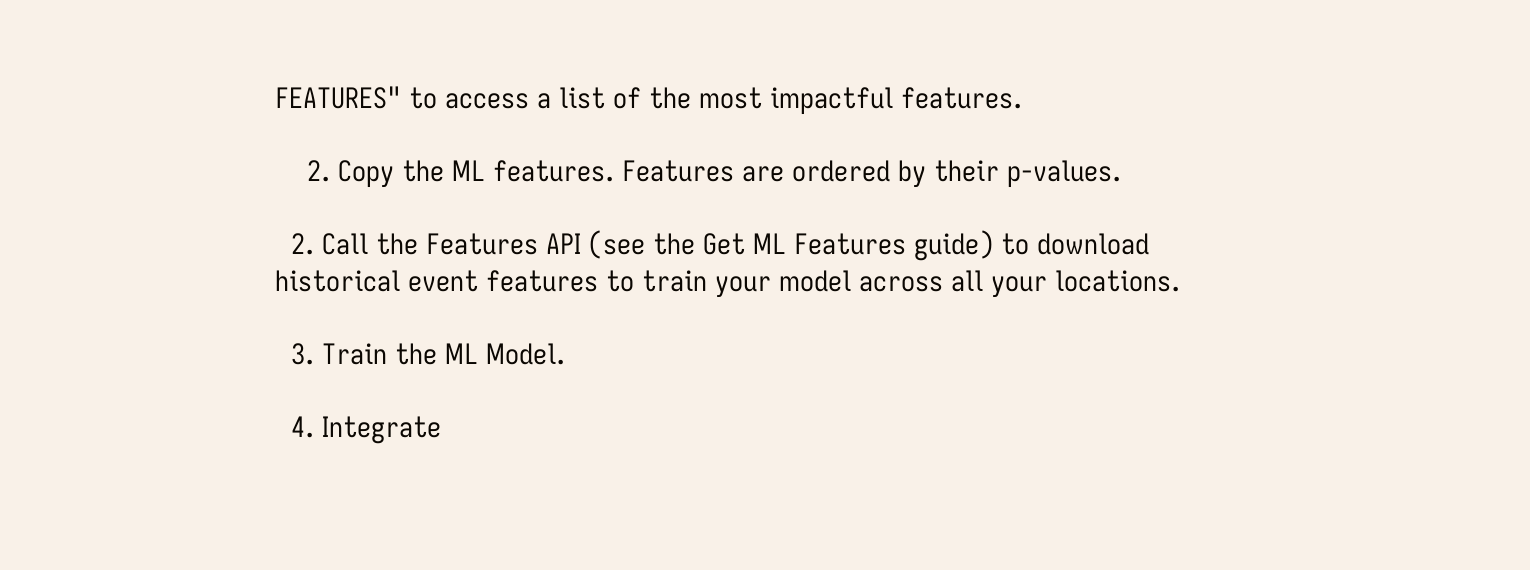FEATURES" to access a list of the most impactful features.

    2. Copy the ML features. Features are ordered by their p-values.

  2. Call the Features API (see the Get ML Features guide) to download historical event features to train your model across all your locations.

  3. Train the ML Model.

  4. Integrate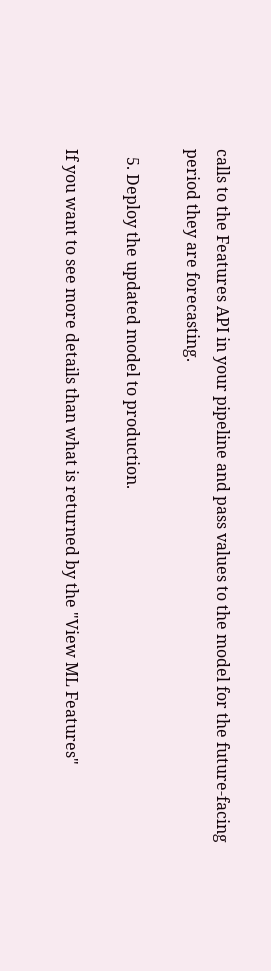calls to the Features API in your pipeline and pass values to the model for the future-facing period they are forecasting.

  5. Deploy the updated model to production.

If you want to see more details than what is returned by the "View ML Features"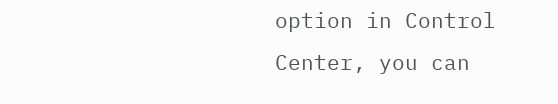option in Control Center, you can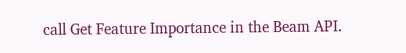call Get Feature Importance in the Beam API.